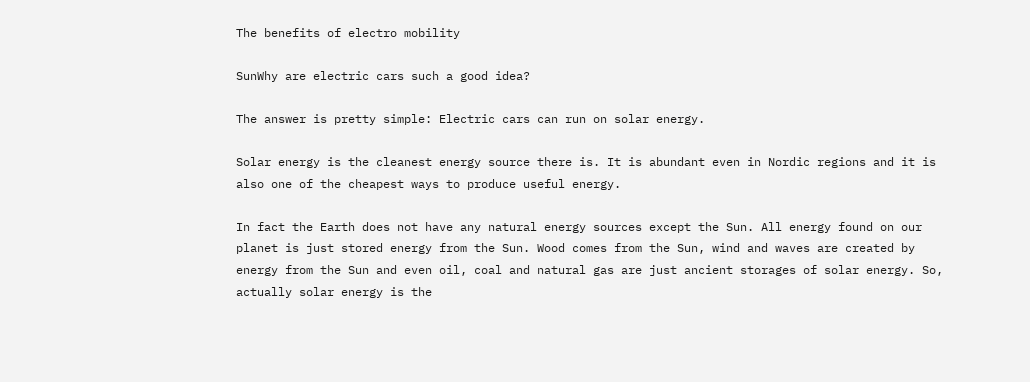The benefits of electro mobility

SunWhy are electric cars such a good idea?

The answer is pretty simple: Electric cars can run on solar energy.

Solar energy is the cleanest energy source there is. It is abundant even in Nordic regions and it is also one of the cheapest ways to produce useful energy.

In fact the Earth does not have any natural energy sources except the Sun. All energy found on our planet is just stored energy from the Sun. Wood comes from the Sun, wind and waves are created by energy from the Sun and even oil, coal and natural gas are just ancient storages of solar energy. So, actually solar energy is the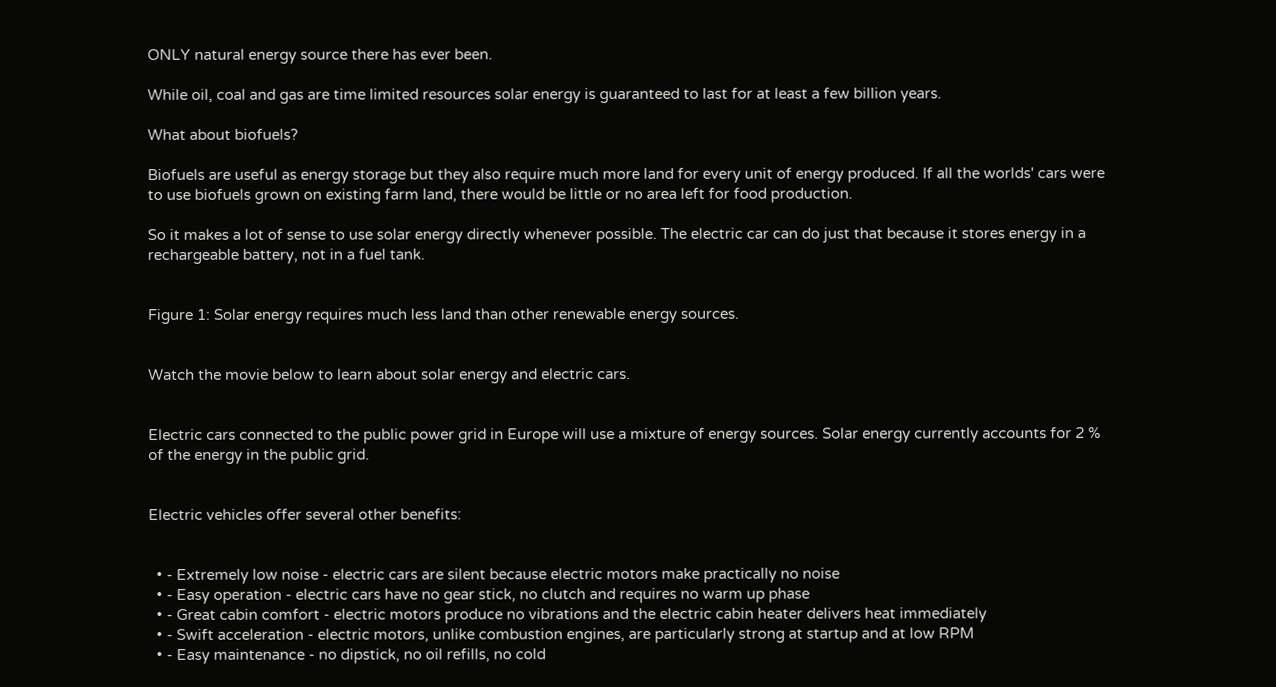ONLY natural energy source there has ever been.

While oil, coal and gas are time limited resources solar energy is guaranteed to last for at least a few billion years.

What about biofuels?

Biofuels are useful as energy storage but they also require much more land for every unit of energy produced. If all the worlds' cars were to use biofuels grown on existing farm land, there would be little or no area left for food production.

So it makes a lot of sense to use solar energy directly whenever possible. The electric car can do just that because it stores energy in a rechargeable battery, not in a fuel tank.


Figure 1: Solar energy requires much less land than other renewable energy sources.


Watch the movie below to learn about solar energy and electric cars.


Electric cars connected to the public power grid in Europe will use a mixture of energy sources. Solar energy currently accounts for 2 % of the energy in the public grid.


Electric vehicles offer several other benefits:


  • - Extremely low noise - electric cars are silent because electric motors make practically no noise
  • - Easy operation - electric cars have no gear stick, no clutch and requires no warm up phase
  • - Great cabin comfort - electric motors produce no vibrations and the electric cabin heater delivers heat immediately
  • - Swift acceleration - electric motors, unlike combustion engines, are particularly strong at startup and at low RPM
  • - Easy maintenance - no dipstick, no oil refills, no cold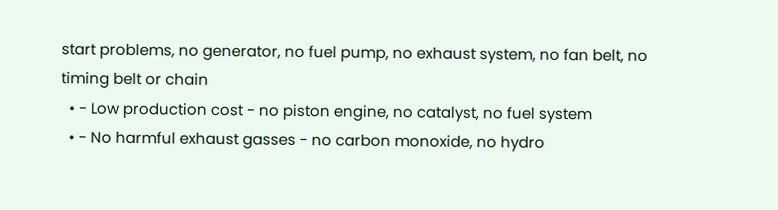start problems, no generator, no fuel pump, no exhaust system, no fan belt, no timing belt or chain
  • - Low production cost - no piston engine, no catalyst, no fuel system
  • - No harmful exhaust gasses - no carbon monoxide, no hydro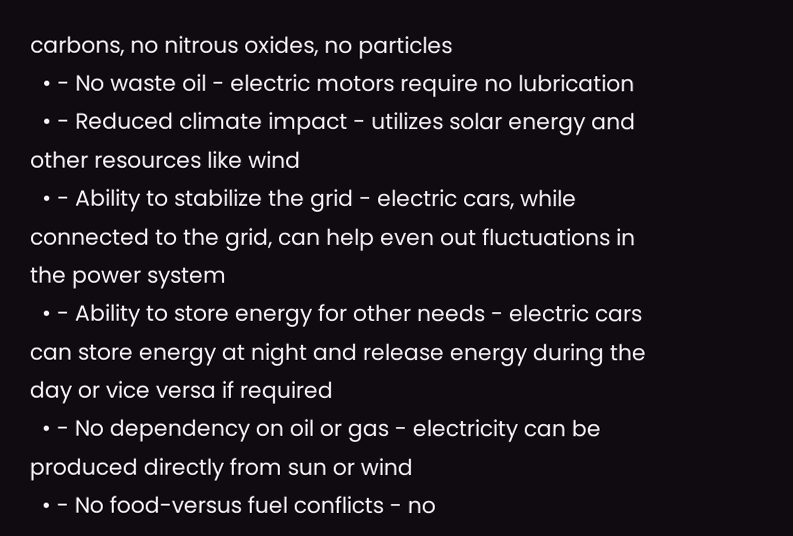carbons, no nitrous oxides, no particles
  • - No waste oil - electric motors require no lubrication
  • - Reduced climate impact - utilizes solar energy and other resources like wind
  • - Ability to stabilize the grid - electric cars, while connected to the grid, can help even out fluctuations in the power system
  • - Ability to store energy for other needs - electric cars can store energy at night and release energy during the day or vice versa if required
  • - No dependency on oil or gas - electricity can be produced directly from sun or wind
  • - No food-versus fuel conflicts - no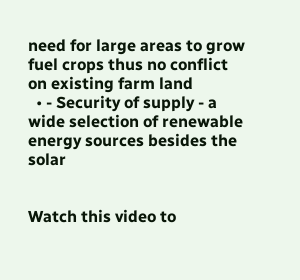need for large areas to grow fuel crops thus no conflict on existing farm land
  • - Security of supply - a wide selection of renewable energy sources besides the solar


Watch this video to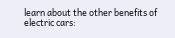learn about the other benefits of electric cars: